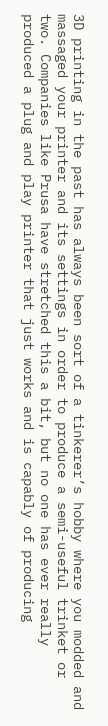3D printing in the past has always been sort of a tinkerer’s hobby where you modded and massaged your printer and its settings in order to produce a semi-useful trinket or two. Companies like Prusa have stretched this a bit, but no one has ever really produced a plug and play printer that just works and is capably of producing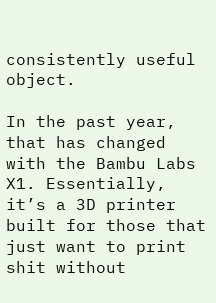consistently useful object.

In the past year, that has changed with the Bambu Labs X1. Essentially, it’s a 3D printer built for those that just want to print shit without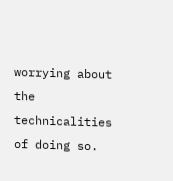worrying about the technicalities of doing so.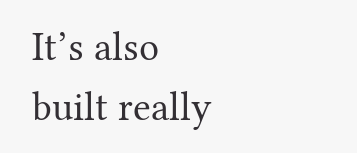It’s also built really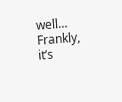well… Frankly, it’s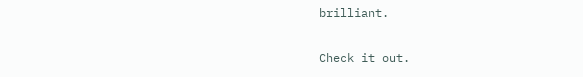brilliant.

Check it out.